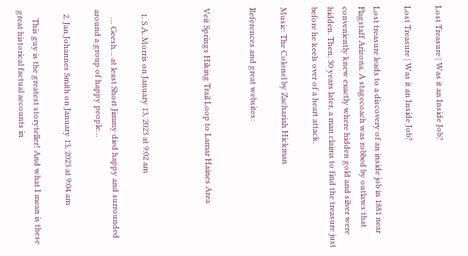Lost Treasure | Was it an Inside Job?

Lost Treasure | Was it an Inside Job?

Lost treasure leads to a discovery of an inside job in 1881 near Flagstaff Arizona. A stagecoach was robbed by outlaws that conveniently knew exactly where hidden gold and silver were hidden. Then, 30 years later, a man claims to find the treasure just before he keels over of a heart attack.

Music: The Colonel by Zachariah Hickman

References and great websites:


Veit Springs Hiking Trail Loop to Lamar Haines Area



  1. S.A. Morris on January 13, 2023 at 9:02 am

    … Geesh… at least Short Jimmy died happy and surrounded around a group of happy people…

  2. Jan Johannes Smith on January 13, 2023 at 9:04 am

    This guy is the greatest storyteller! And what I mean is these great historical factual accounts in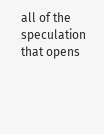all of the speculation that opens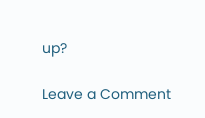up?

Leave a Comment